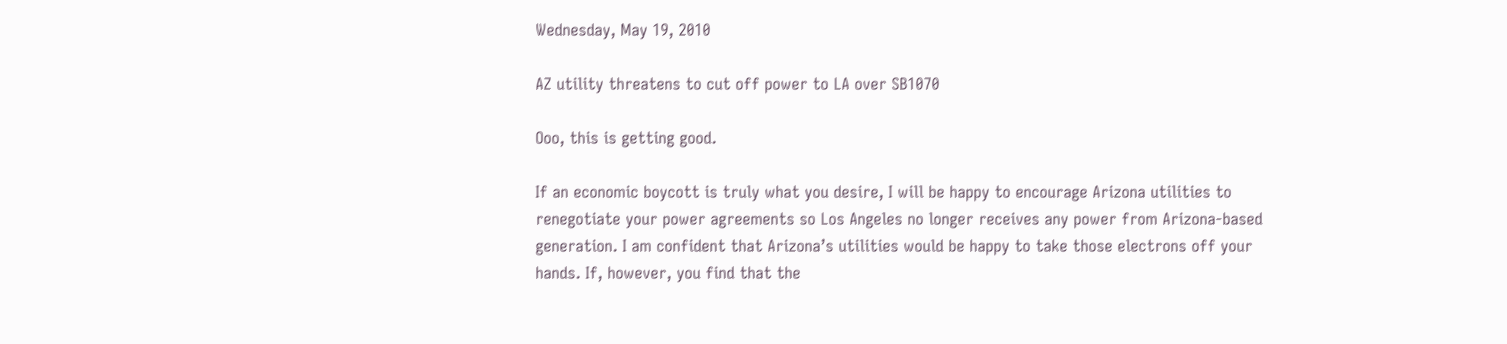Wednesday, May 19, 2010

AZ utility threatens to cut off power to LA over SB1070

Ooo, this is getting good.

If an economic boycott is truly what you desire, I will be happy to encourage Arizona utilities to renegotiate your power agreements so Los Angeles no longer receives any power from Arizona-based generation. I am confident that Arizona’s utilities would be happy to take those electrons off your hands. If, however, you find that the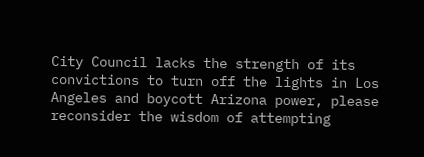City Council lacks the strength of its convictions to turn off the lights in Los Angeles and boycott Arizona power, please reconsider the wisdom of attempting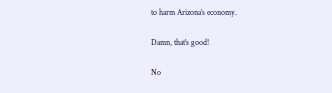to harm Arizona’s economy.

Damn, that's good!

No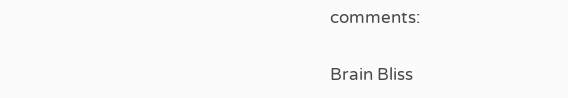comments:

Brain Bliss